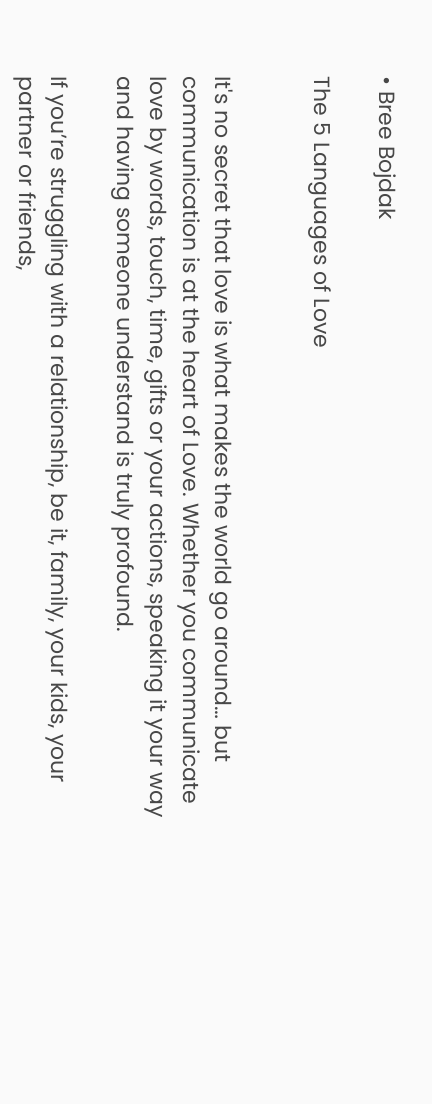• Bree Bojdak

The 5 Languages of Love


It's no secret that love is what makes the world go around… but communication is at the heart of Love. Whether you communicate love by words, touch, time, gifts or your actions, speaking it your way and having someone understand is truly profound.

If you’re struggling with a relationship, be it, family, your kids, your partner or friends,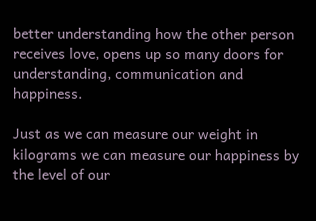better understanding how the other person receives love, opens up so many doors for understanding, communication and happiness.

Just as we can measure our weight in kilograms we can measure our happiness by the level of our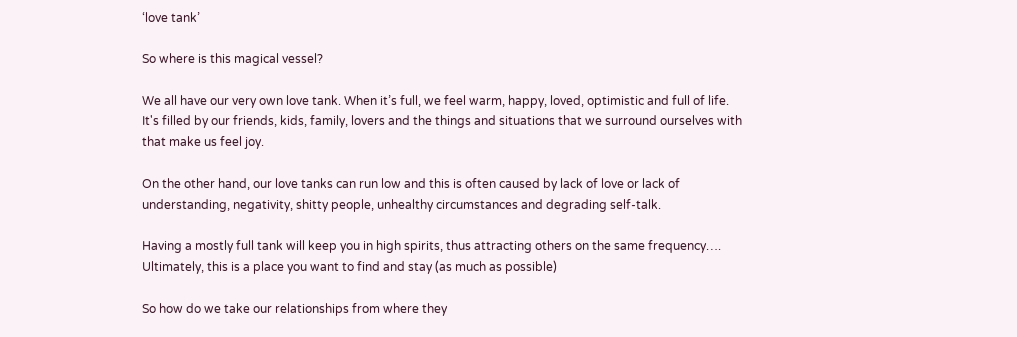‘love tank’

So where is this magical vessel?

We all have our very own love tank. When it’s full, we feel warm, happy, loved, optimistic and full of life. It's filled by our friends, kids, family, lovers and the things and situations that we surround ourselves with that make us feel joy.

On the other hand, our love tanks can run low and this is often caused by lack of love or lack of understanding, negativity, shitty people, unhealthy circumstances and degrading self-talk.

Having a mostly full tank will keep you in high spirits, thus attracting others on the same frequency…. Ultimately, this is a place you want to find and stay (as much as possible)

So how do we take our relationships from where they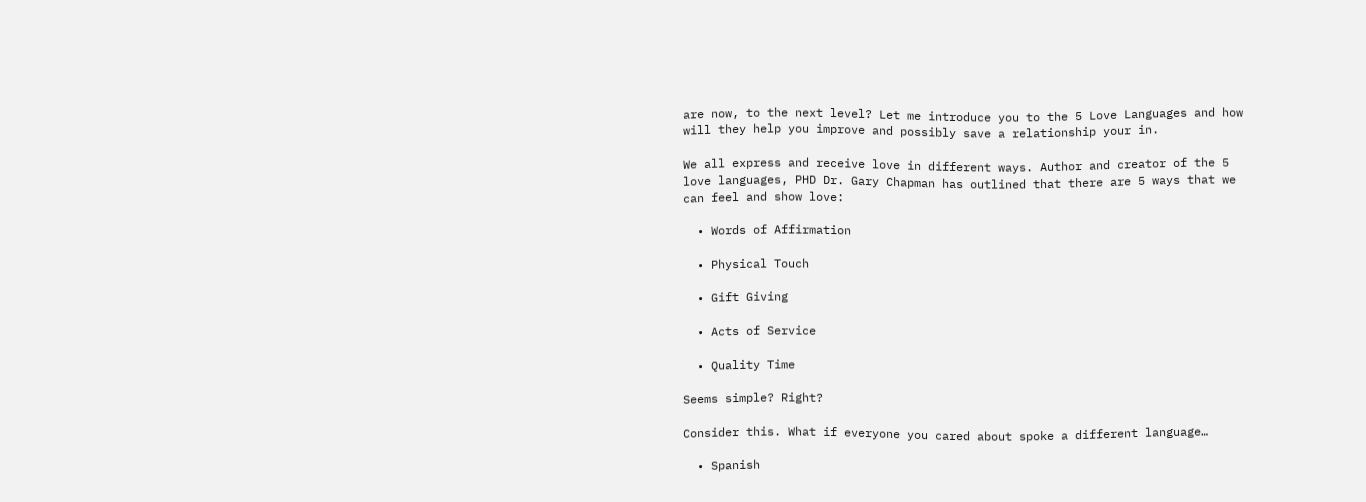are now, to the next level? Let me introduce you to the 5 Love Languages and how will they help you improve and possibly save a relationship your in.

We all express and receive love in different ways. Author and creator of the 5 love languages, PHD Dr. Gary Chapman has outlined that there are 5 ways that we can feel and show love:

  • Words of Affirmation

  • Physical Touch

  • Gift Giving

  • Acts of Service

  • Quality Time

Seems simple? Right?

Consider this. What if everyone you cared about spoke a different language…

  • Spanish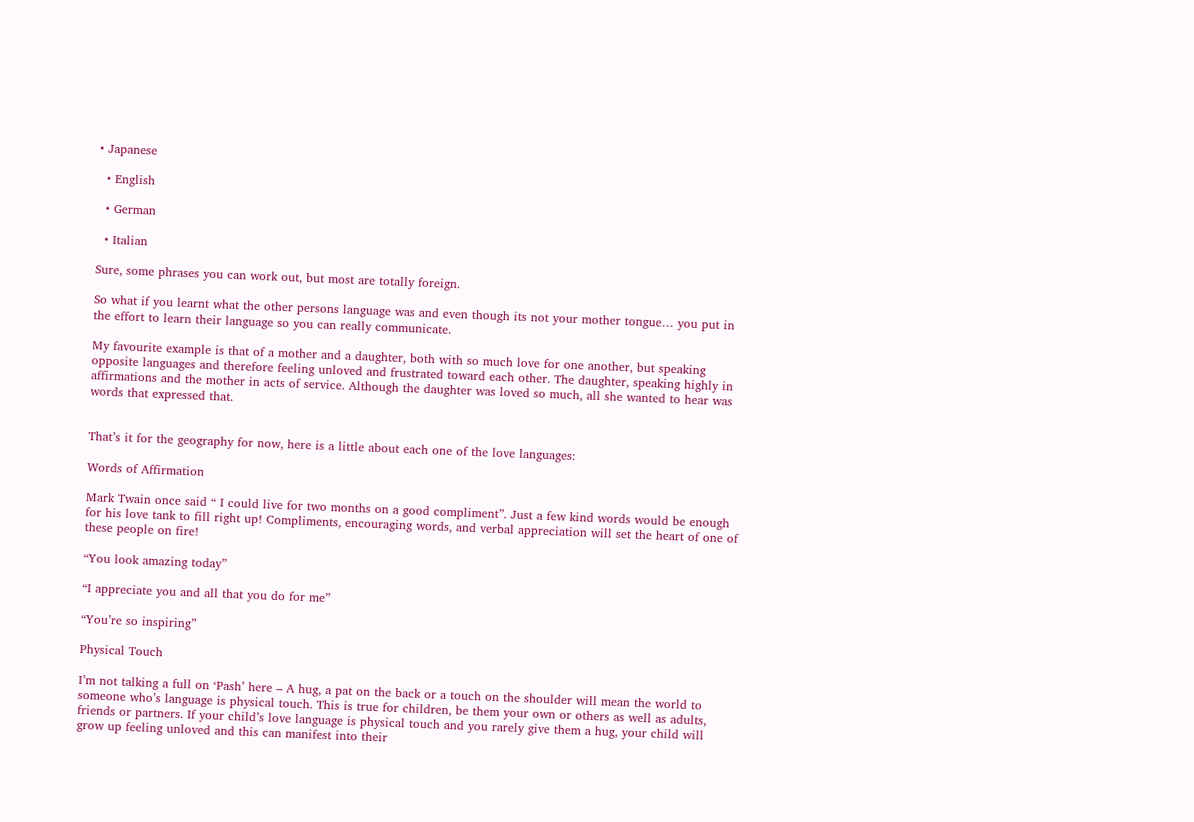• Japanese

  • English

  • German

  • Italian

Sure, some phrases you can work out, but most are totally foreign.

So what if you learnt what the other persons language was and even though its not your mother tongue… you put in the effort to learn their language so you can really communicate.

My favourite example is that of a mother and a daughter, both with so much love for one another, but speaking opposite languages and therefore feeling unloved and frustrated toward each other. The daughter, speaking highly in affirmations and the mother in acts of service. Although the daughter was loved so much, all she wanted to hear was words that expressed that.


That’s it for the geography for now, here is a little about each one of the love languages:

Words of Affirmation

Mark Twain once said “ I could live for two months on a good compliment”. Just a few kind words would be enough for his love tank to fill right up! Compliments, encouraging words, and verbal appreciation will set the heart of one of these people on fire!

“You look amazing today”

“I appreciate you and all that you do for me”

“You’re so inspiring”

Physical Touch

I’m not talking a full on ‘Pash’ here – A hug, a pat on the back or a touch on the shoulder will mean the world to someone who’s language is physical touch. This is true for children, be them your own or others as well as adults, friends or partners. If your child’s love language is physical touch and you rarely give them a hug, your child will grow up feeling unloved and this can manifest into their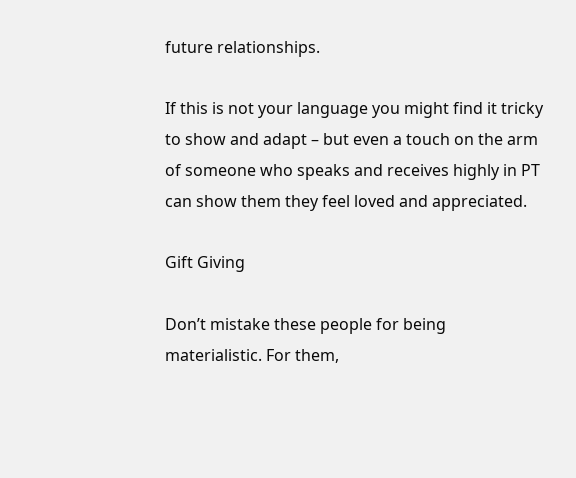future relationships.

If this is not your language you might find it tricky to show and adapt – but even a touch on the arm of someone who speaks and receives highly in PT can show them they feel loved and appreciated.

Gift Giving

Don’t mistake these people for being materialistic. For them,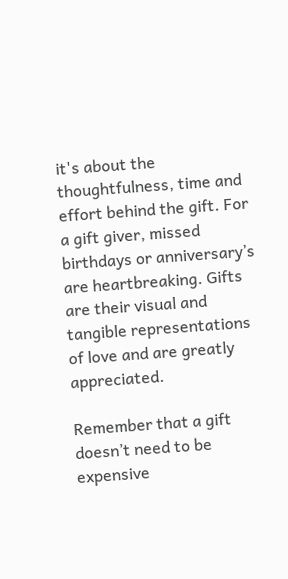it's about the thoughtfulness, time and effort behind the gift. For a gift giver, missed birthdays or anniversary’s are heartbreaking. Gifts are their visual and tangible representations of love and are greatly appreciated.

Remember that a gift doesn’t need to be expensive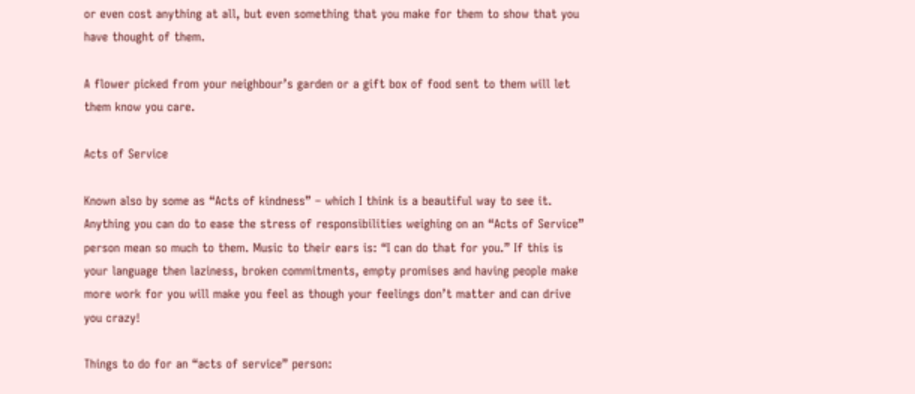or even cost anything at all, but even something that you make for them to show that you have thought of them.

A flower picked from your neighbour’s garden or a gift box of food sent to them will let them know you care.

Acts of Service

Known also by some as “Acts of kindness” – which I think is a beautiful way to see it. Anything you can do to ease the stress of responsibilities weighing on an “Acts of Service” person mean so much to them. Music to their ears is: “I can do that for you.” If this is your language then laziness, broken commitments, empty promises and having people make more work for you will make you feel as though your feelings don’t matter and can drive you crazy!

Things to do for an “acts of service” person: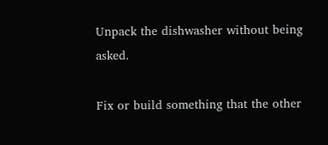Unpack the dishwasher without being asked.

Fix or build something that the other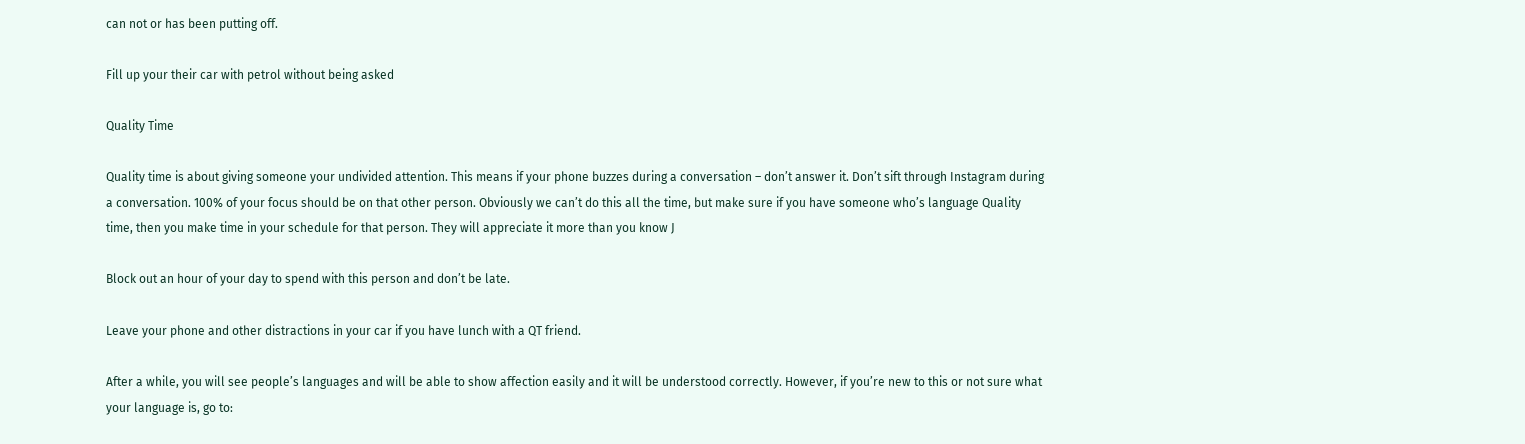can not or has been putting off.

Fill up your their car with petrol without being asked

Quality Time

Quality time is about giving someone your undivided attention. This means if your phone buzzes during a conversation – don’t answer it. Don’t sift through Instagram during a conversation. 100% of your focus should be on that other person. Obviously we can’t do this all the time, but make sure if you have someone who’s language Quality time, then you make time in your schedule for that person. They will appreciate it more than you know J

Block out an hour of your day to spend with this person and don’t be late.

Leave your phone and other distractions in your car if you have lunch with a QT friend.

After a while, you will see people’s languages and will be able to show affection easily and it will be understood correctly. However, if you’re new to this or not sure what your language is, go to: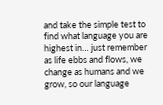and take the simple test to find what language you are highest in… just remember as life ebbs and flows, we change as humans and we grow, so our language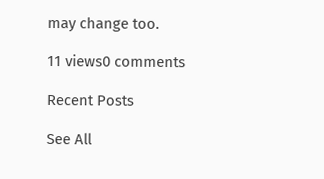may change too.

11 views0 comments

Recent Posts

See All